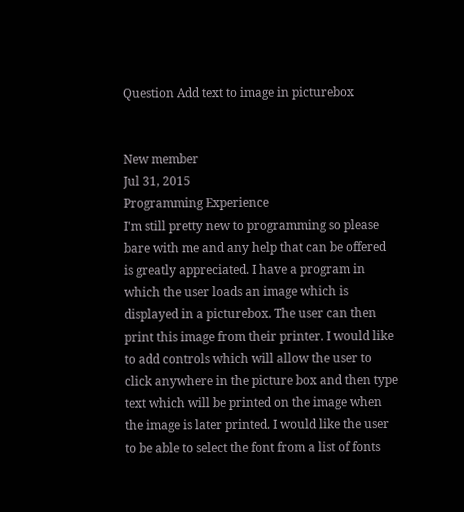Question Add text to image in picturebox


New member
Jul 31, 2015
Programming Experience
I'm still pretty new to programming so please bare with me and any help that can be offered is greatly appreciated. I have a program in which the user loads an image which is displayed in a picturebox. The user can then print this image from their printer. I would like to add controls which will allow the user to click anywhere in the picture box and then type text which will be printed on the image when the image is later printed. I would like the user to be able to select the font from a list of fonts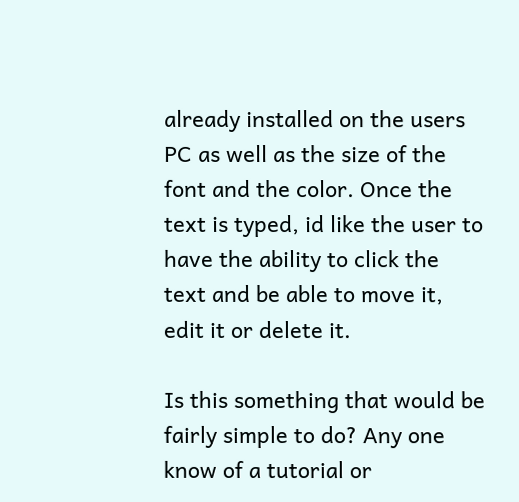already installed on the users PC as well as the size of the font and the color. Once the text is typed, id like the user to have the ability to click the text and be able to move it, edit it or delete it.

Is this something that would be fairly simple to do? Any one know of a tutorial or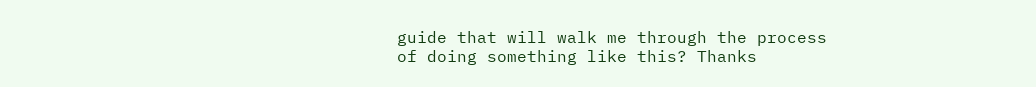guide that will walk me through the process of doing something like this? Thanks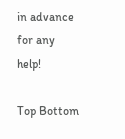in advance for any help!

Top Bottom